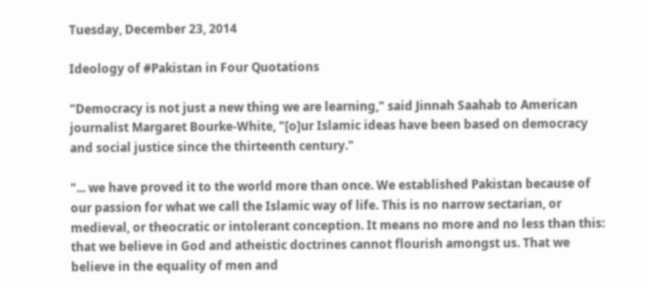Tuesday, December 23, 2014

Ideology of #Pakistan in Four Quotations

"Democracy is not just a new thing we are learning," said Jinnah Saahab to American journalist Margaret Bourke-White, "[o]ur Islamic ideas have been based on democracy and social justice since the thirteenth century."

"... we have proved it to the world more than once. We established Pakistan because of our passion for what we call the Islamic way of life. This is no narrow sectarian, or medieval, or theocratic or intolerant conception. It means no more and no less than this: that we believe in God and atheistic doctrines cannot flourish amongst us. That we believe in the equality of men and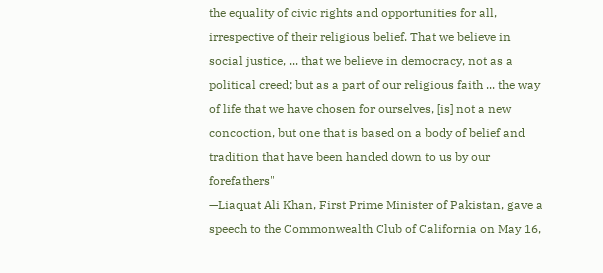the equality of civic rights and opportunities for all, irrespective of their religious belief. That we believe in social justice, ... that we believe in democracy, not as a political creed; but as a part of our religious faith ... the way of life that we have chosen for ourselves, [is] not a new concoction, but one that is based on a body of belief and tradition that have been handed down to us by our forefathers"
—Liaquat Ali Khan, First Prime Minister of Pakistan, gave a speech to the Commonwealth Club of California on May 16,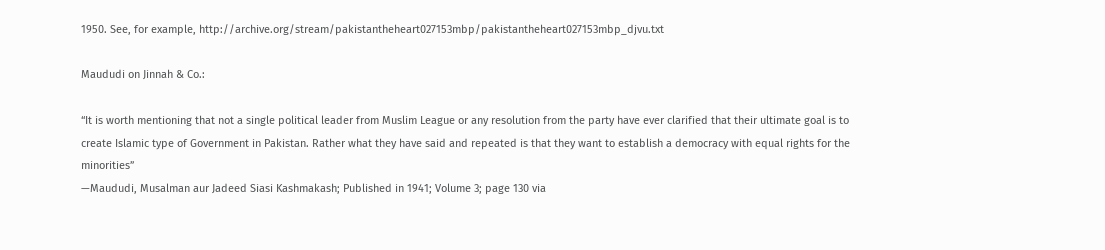1950. See, for example, http://archive.org/stream/pakistantheheart027153mbp/pakistantheheart027153mbp_djvu.txt

Maududi on Jinnah & Co.:

“It is worth mentioning that not a single political leader from Muslim League or any resolution from the party have ever clarified that their ultimate goal is to create Islamic type of Government in Pakistan. Rather what they have said and repeated is that they want to establish a democracy with equal rights for the minorities”
—Maududi, Musalman aur Jadeed Siasi Kashmakash; Published in 1941; Volume 3; page 130 via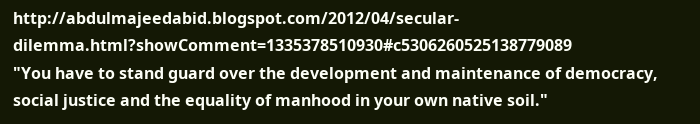http://abdulmajeedabid.blogspot.com/2012/04/secular-dilemma.html?showComment=1335378510930#c5306260525138779089
"You have to stand guard over the development and maintenance of democracy, social justice and the equality of manhood in your own native soil."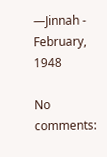—Jinnah - February, 1948

No comments: